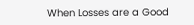When Losses are a Good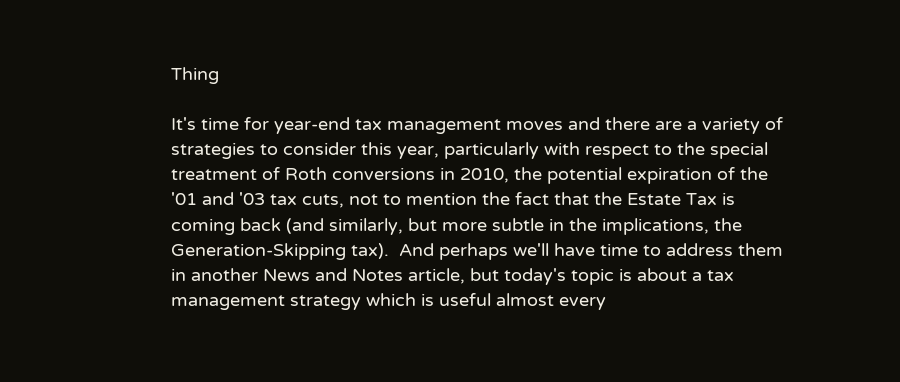Thing

It's time for year-end tax management moves and there are a variety of strategies to consider this year, particularly with respect to the special treatment of Roth conversions in 2010, the potential expiration of the '01 and '03 tax cuts, not to mention the fact that the Estate Tax is coming back (and similarly, but more subtle in the implications, the Generation-Skipping tax).  And perhaps we'll have time to address them in another News and Notes article, but today's topic is about a tax management strategy which is useful almost every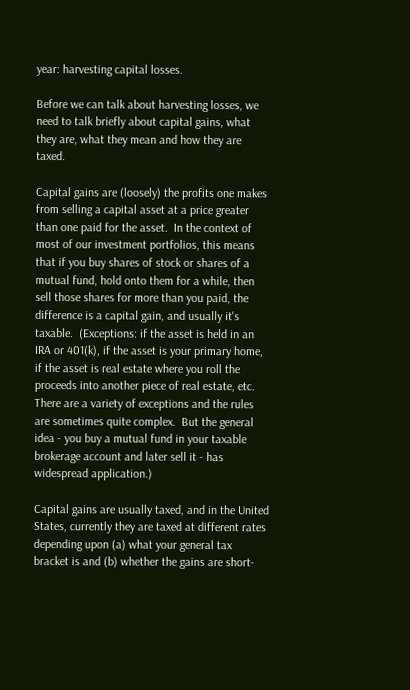year: harvesting capital losses.

Before we can talk about harvesting losses, we need to talk briefly about capital gains, what they are, what they mean and how they are taxed.

Capital gains are (loosely) the profits one makes from selling a capital asset at a price greater than one paid for the asset.  In the context of most of our investment portfolios, this means that if you buy shares of stock or shares of a mutual fund, hold onto them for a while, then sell those shares for more than you paid, the difference is a capital gain, and usually it's taxable.  (Exceptions: if the asset is held in an IRA or 401(k), if the asset is your primary home, if the asset is real estate where you roll the proceeds into another piece of real estate, etc.  There are a variety of exceptions and the rules are sometimes quite complex.  But the general idea - you buy a mutual fund in your taxable brokerage account and later sell it - has widespread application.)

Capital gains are usually taxed, and in the United States, currently they are taxed at different rates depending upon (a) what your general tax bracket is and (b) whether the gains are short-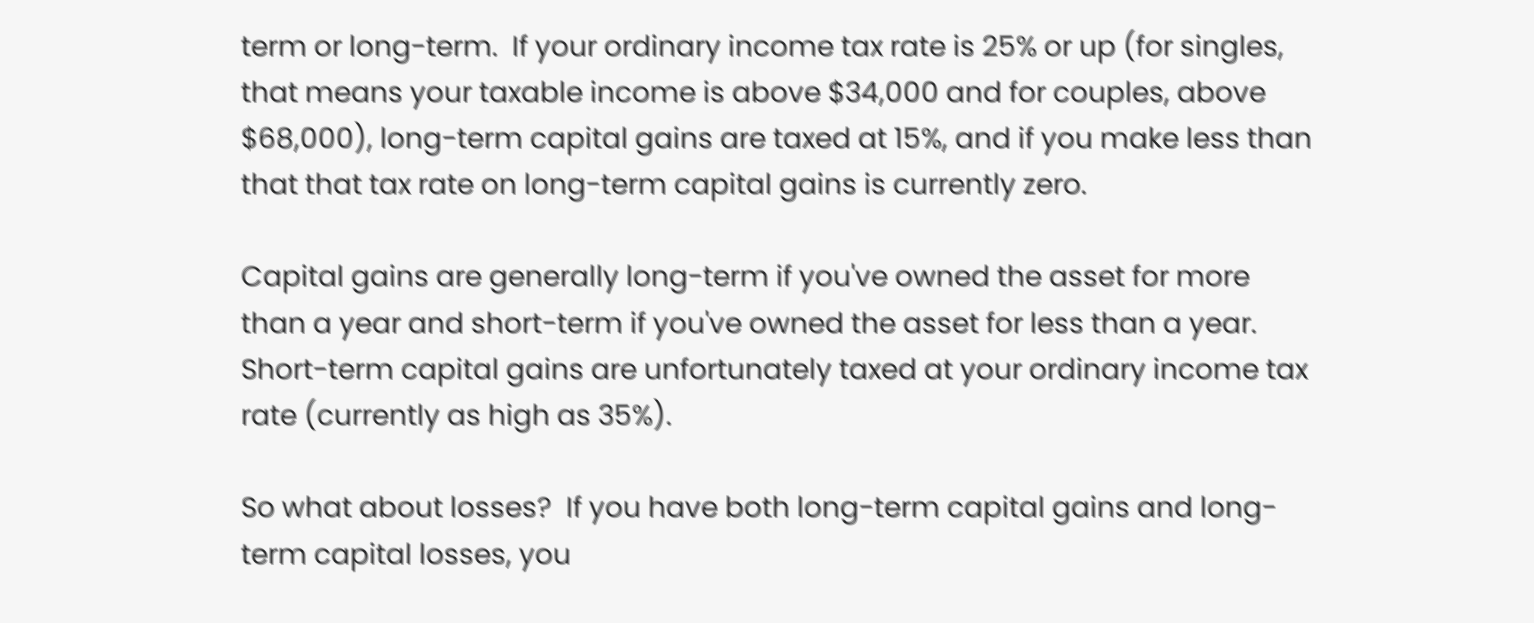term or long-term.  If your ordinary income tax rate is 25% or up (for singles, that means your taxable income is above $34,000 and for couples, above $68,000), long-term capital gains are taxed at 15%, and if you make less than that that tax rate on long-term capital gains is currently zero.

Capital gains are generally long-term if you've owned the asset for more than a year and short-term if you've owned the asset for less than a year.   Short-term capital gains are unfortunately taxed at your ordinary income tax rate (currently as high as 35%).

So what about losses?  If you have both long-term capital gains and long-term capital losses, you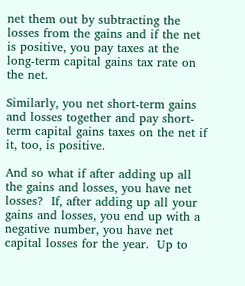net them out by subtracting the losses from the gains and if the net is positive, you pay taxes at the long-term capital gains tax rate on the net.

Similarly, you net short-term gains and losses together and pay short-term capital gains taxes on the net if it, too, is positive.

And so what if after adding up all the gains and losses, you have net losses?  If, after adding up all your gains and losses, you end up with a negative number, you have net capital losses for the year.  Up to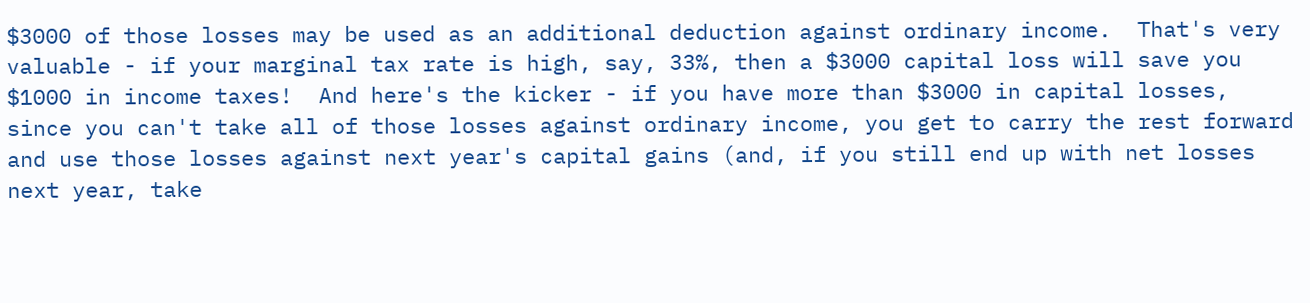$3000 of those losses may be used as an additional deduction against ordinary income.  That's very valuable - if your marginal tax rate is high, say, 33%, then a $3000 capital loss will save you $1000 in income taxes!  And here's the kicker - if you have more than $3000 in capital losses, since you can't take all of those losses against ordinary income, you get to carry the rest forward and use those losses against next year's capital gains (and, if you still end up with net losses next year, take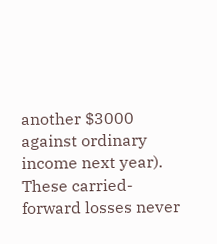another $3000 against ordinary income next year).  These carried-forward losses never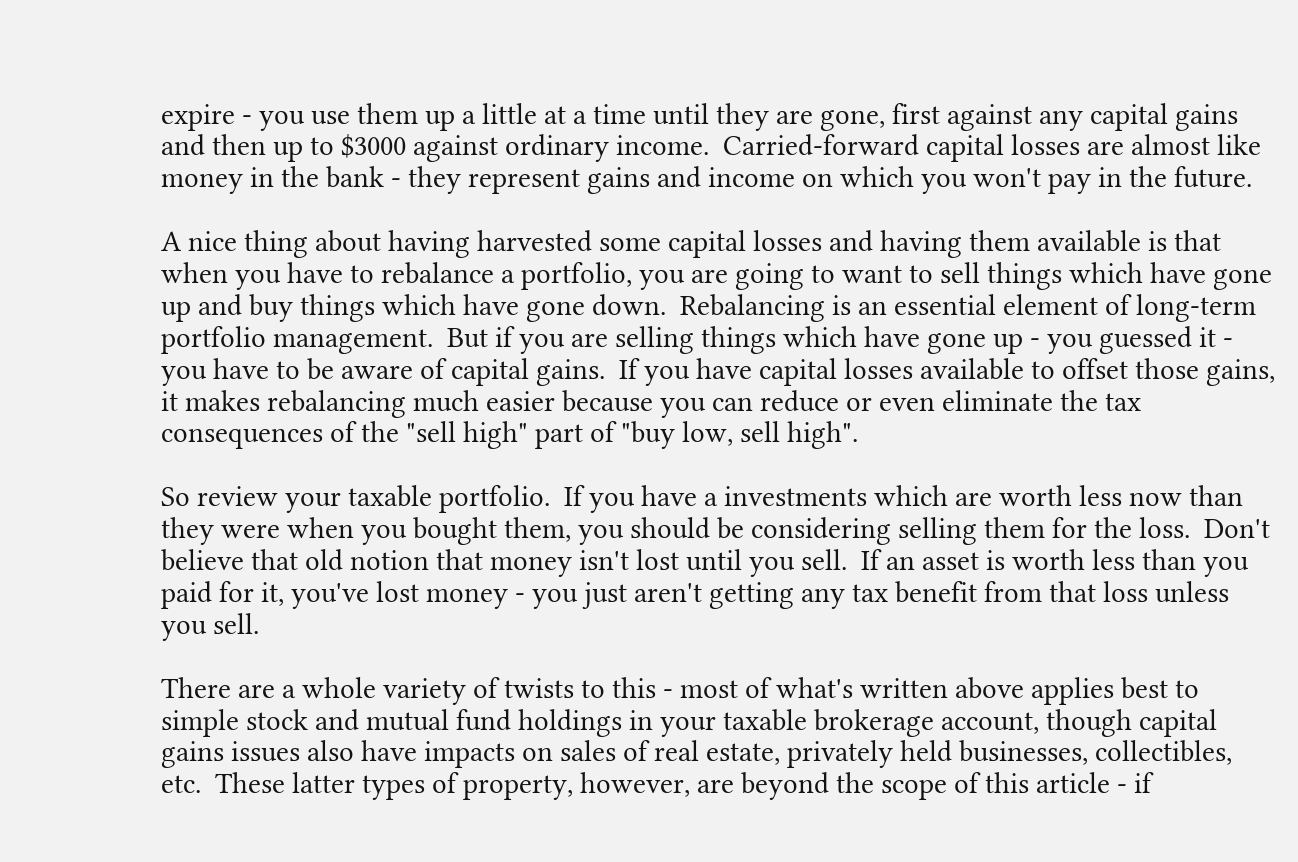expire - you use them up a little at a time until they are gone, first against any capital gains and then up to $3000 against ordinary income.  Carried-forward capital losses are almost like money in the bank - they represent gains and income on which you won't pay in the future.

A nice thing about having harvested some capital losses and having them available is that when you have to rebalance a portfolio, you are going to want to sell things which have gone up and buy things which have gone down.  Rebalancing is an essential element of long-term portfolio management.  But if you are selling things which have gone up - you guessed it - you have to be aware of capital gains.  If you have capital losses available to offset those gains, it makes rebalancing much easier because you can reduce or even eliminate the tax consequences of the "sell high" part of "buy low, sell high".

So review your taxable portfolio.  If you have a investments which are worth less now than they were when you bought them, you should be considering selling them for the loss.  Don't believe that old notion that money isn't lost until you sell.  If an asset is worth less than you paid for it, you've lost money - you just aren't getting any tax benefit from that loss unless you sell.

There are a whole variety of twists to this - most of what's written above applies best to simple stock and mutual fund holdings in your taxable brokerage account, though capital gains issues also have impacts on sales of real estate, privately held businesses, collectibles, etc.  These latter types of property, however, are beyond the scope of this article - if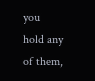you hold any of them,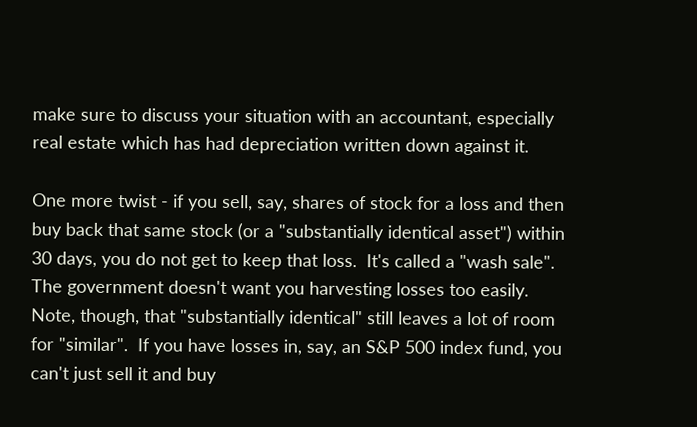make sure to discuss your situation with an accountant, especially real estate which has had depreciation written down against it.

One more twist - if you sell, say, shares of stock for a loss and then buy back that same stock (or a "substantially identical asset") within 30 days, you do not get to keep that loss.  It's called a "wash sale".  The government doesn't want you harvesting losses too easily.  Note, though, that "substantially identical" still leaves a lot of room for "similar".  If you have losses in, say, an S&P 500 index fund, you can't just sell it and buy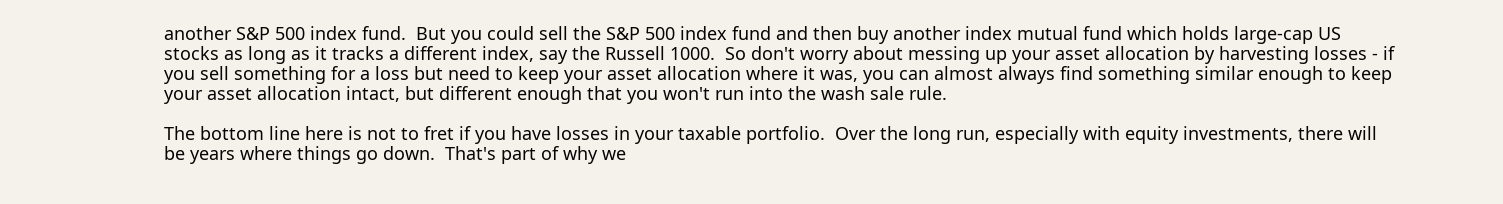another S&P 500 index fund.  But you could sell the S&P 500 index fund and then buy another index mutual fund which holds large-cap US stocks as long as it tracks a different index, say the Russell 1000.  So don't worry about messing up your asset allocation by harvesting losses - if you sell something for a loss but need to keep your asset allocation where it was, you can almost always find something similar enough to keep your asset allocation intact, but different enough that you won't run into the wash sale rule.

The bottom line here is not to fret if you have losses in your taxable portfolio.  Over the long run, especially with equity investments, there will be years where things go down.  That's part of why we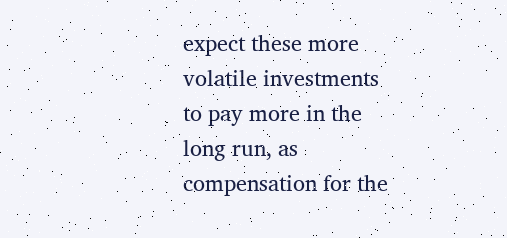expect these more volatile investments to pay more in the long run, as compensation for the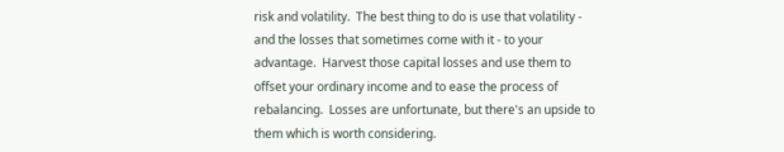risk and volatility.  The best thing to do is use that volatility - and the losses that sometimes come with it - to your advantage.  Harvest those capital losses and use them to offset your ordinary income and to ease the process of rebalancing.  Losses are unfortunate, but there's an upside to them which is worth considering.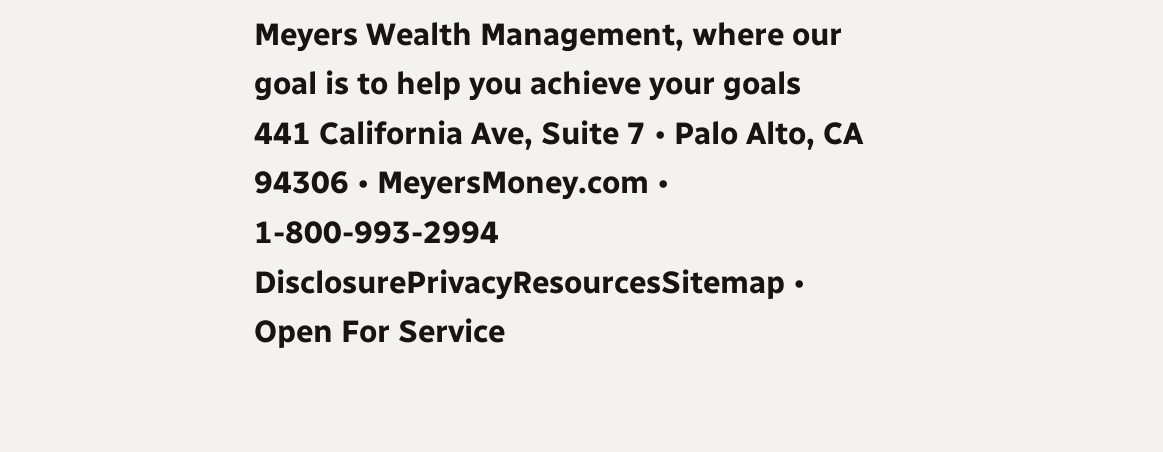Meyers Wealth Management, where our goal is to help you achieve your goals
441 California Ave, Suite 7 • Palo Alto, CA 94306 • MeyersMoney.com • 1-800-993-2994
DisclosurePrivacyResourcesSitemap • Open For Service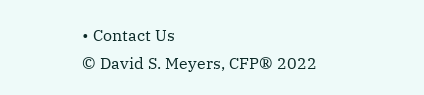• Contact Us
© David S. Meyers, CFP® 2022